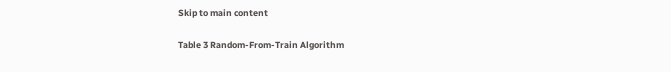Skip to main content

Table 3 Random-From-Train Algorithm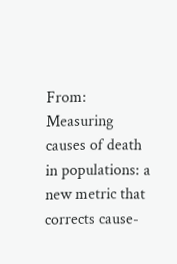From: Measuring causes of death in populations: a new metric that corrects cause-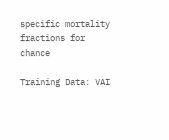specific mortality fractions for chance

Training Data: VAI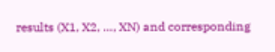results (X1, X2, …, XN) and corresponding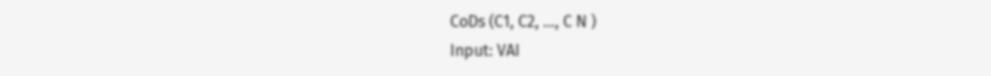CoDs (C1, C2, …, C N )
Input: VAI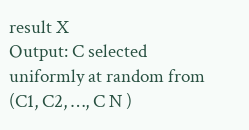result X
Output: C selected uniformly at random from (C1, C2, …, C N )